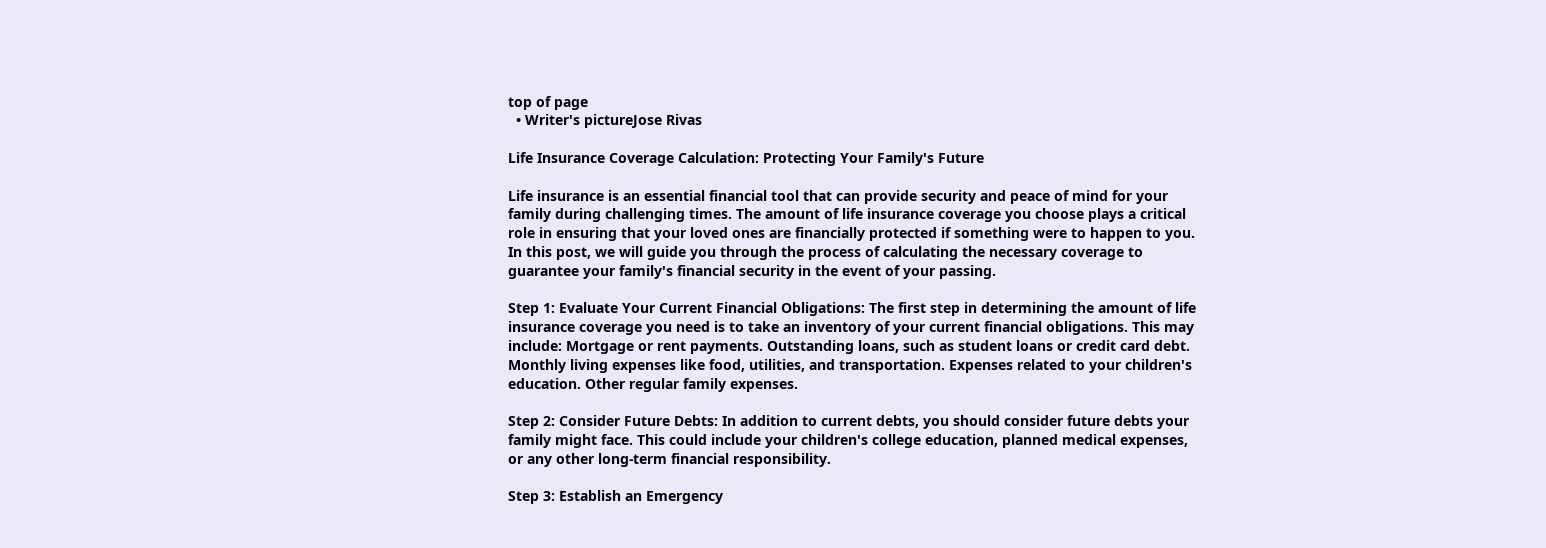top of page
  • Writer's pictureJose Rivas

Life Insurance Coverage Calculation: Protecting Your Family's Future

Life insurance is an essential financial tool that can provide security and peace of mind for your family during challenging times. The amount of life insurance coverage you choose plays a critical role in ensuring that your loved ones are financially protected if something were to happen to you. In this post, we will guide you through the process of calculating the necessary coverage to guarantee your family's financial security in the event of your passing.

Step 1: Evaluate Your Current Financial Obligations: The first step in determining the amount of life insurance coverage you need is to take an inventory of your current financial obligations. This may include: Mortgage or rent payments. Outstanding loans, such as student loans or credit card debt. Monthly living expenses like food, utilities, and transportation. Expenses related to your children's education. Other regular family expenses.

Step 2: Consider Future Debts: In addition to current debts, you should consider future debts your family might face. This could include your children's college education, planned medical expenses, or any other long-term financial responsibility.

Step 3: Establish an Emergency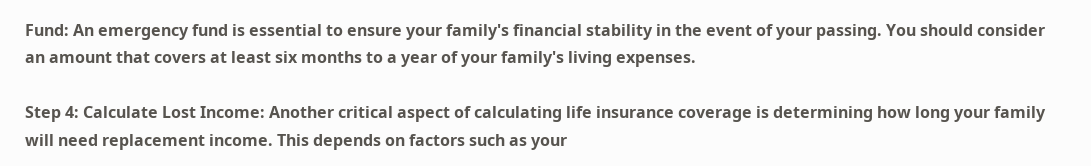Fund: An emergency fund is essential to ensure your family's financial stability in the event of your passing. You should consider an amount that covers at least six months to a year of your family's living expenses.

Step 4: Calculate Lost Income: Another critical aspect of calculating life insurance coverage is determining how long your family will need replacement income. This depends on factors such as your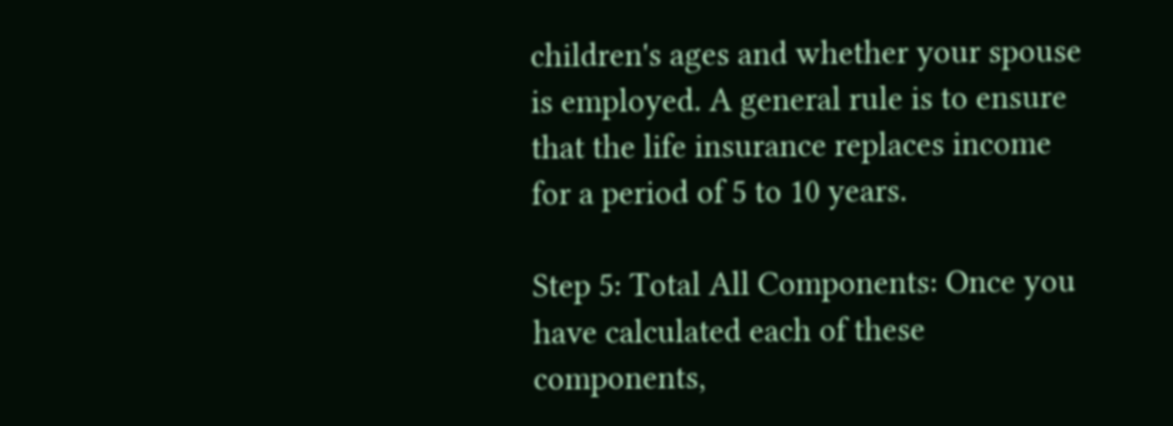children's ages and whether your spouse is employed. A general rule is to ensure that the life insurance replaces income for a period of 5 to 10 years.

Step 5: Total All Components: Once you have calculated each of these components,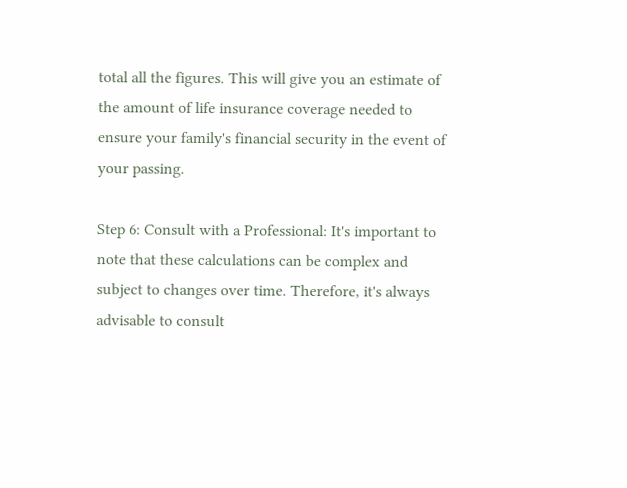total all the figures. This will give you an estimate of the amount of life insurance coverage needed to ensure your family's financial security in the event of your passing.

Step 6: Consult with a Professional: It's important to note that these calculations can be complex and subject to changes over time. Therefore, it's always advisable to consult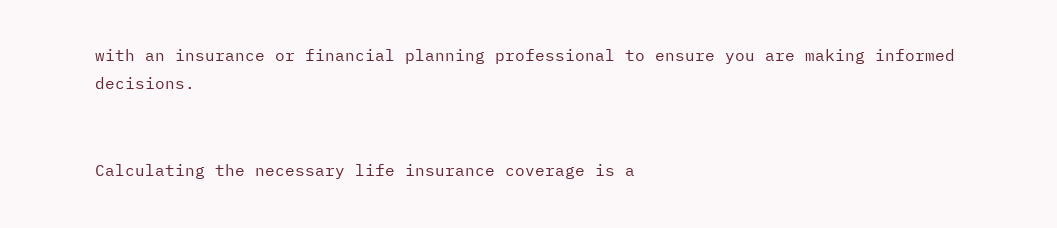with an insurance or financial planning professional to ensure you are making informed decisions.


Calculating the necessary life insurance coverage is a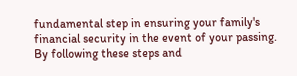fundamental step in ensuring your family's financial security in the event of your passing. By following these steps and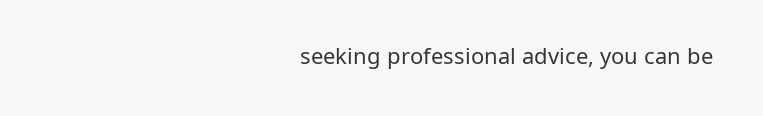seeking professional advice, you can be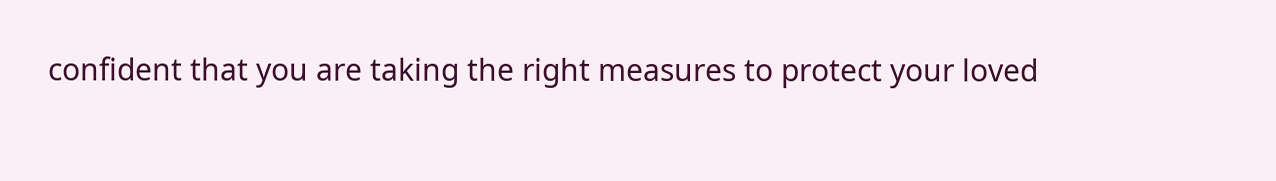confident that you are taking the right measures to protect your loved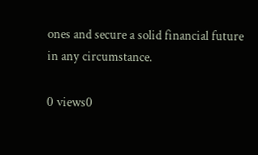ones and secure a solid financial future in any circumstance.

0 views0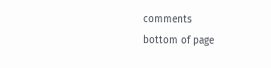comments
bottom of page